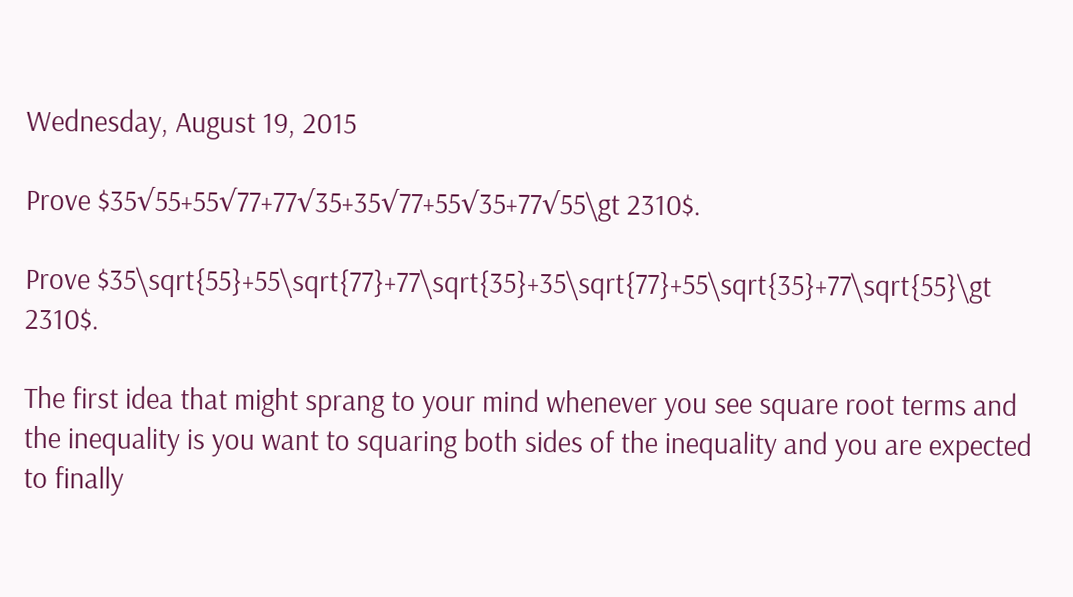Wednesday, August 19, 2015

Prove $35√55+55√77+77√35+35√77+55√35+77√55\gt 2310$.

Prove $35\sqrt{55}+55\sqrt{77}+77\sqrt{35}+35\sqrt{77}+55\sqrt{35}+77\sqrt{55}\gt 2310$.

The first idea that might sprang to your mind whenever you see square root terms and the inequality is you want to squaring both sides of the inequality and you are expected to finally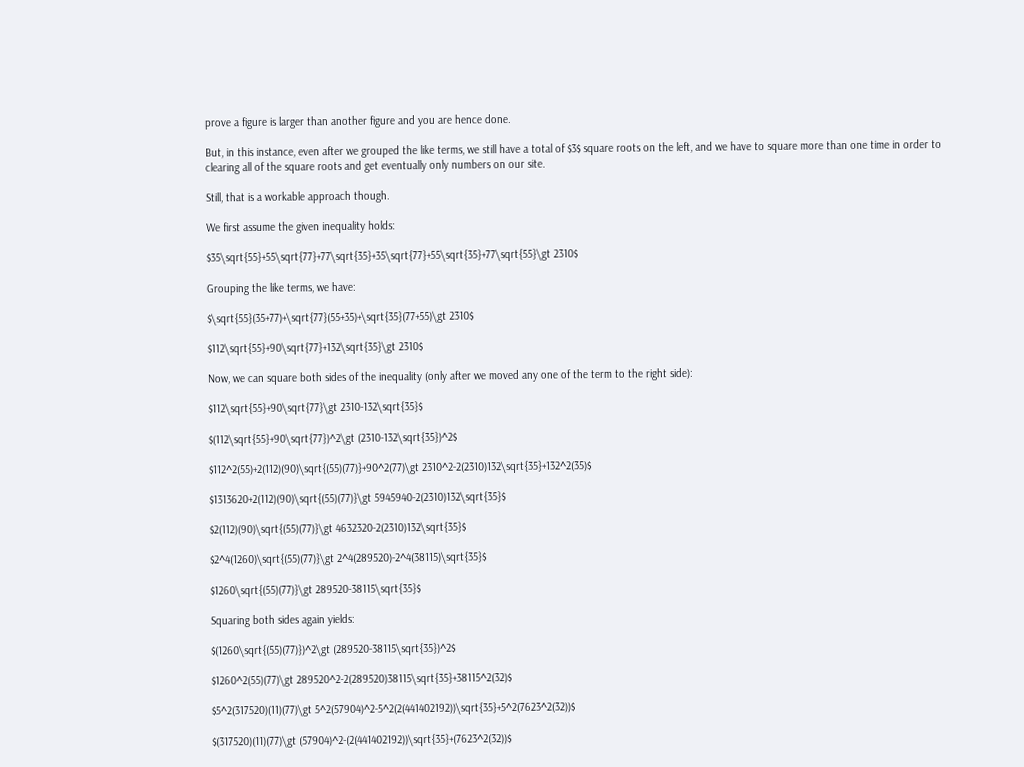prove a figure is larger than another figure and you are hence done.

But, in this instance, even after we grouped the like terms, we still have a total of $3$ square roots on the left, and we have to square more than one time in order to clearing all of the square roots and get eventually only numbers on our site.

Still, that is a workable approach though.

We first assume the given inequality holds:

$35\sqrt{55}+55\sqrt{77}+77\sqrt{35}+35\sqrt{77}+55\sqrt{35}+77\sqrt{55}\gt 2310$

Grouping the like terms, we have:

$\sqrt{55}(35+77)+\sqrt{77}(55+35)+\sqrt{35}(77+55)\gt 2310$

$112\sqrt{55}+90\sqrt{77}+132\sqrt{35}\gt 2310$

Now, we can square both sides of the inequality (only after we moved any one of the term to the right side):

$112\sqrt{55}+90\sqrt{77}\gt 2310-132\sqrt{35}$

$(112\sqrt{55}+90\sqrt{77})^2\gt (2310-132\sqrt{35})^2$

$112^2(55)+2(112)(90)\sqrt{(55)(77)}+90^2(77)\gt 2310^2-2(2310)132\sqrt{35}+132^2(35)$

$1313620+2(112)(90)\sqrt{(55)(77)}\gt 5945940-2(2310)132\sqrt{35}$

$2(112)(90)\sqrt{(55)(77)}\gt 4632320-2(2310)132\sqrt{35}$

$2^4(1260)\sqrt{(55)(77)}\gt 2^4(289520)-2^4(38115)\sqrt{35}$

$1260\sqrt{(55)(77)}\gt 289520-38115\sqrt{35}$

Squaring both sides again yields:

$(1260\sqrt{(55)(77)})^2\gt (289520-38115\sqrt{35})^2$

$1260^2(55)(77)\gt 289520^2-2(289520)38115\sqrt{35}+38115^2(32)$

$5^2(317520)(11)(77)\gt 5^2(57904)^2-5^2(2(441402192))\sqrt{35}+5^2(7623^2(32))$

$(317520)(11)(77)\gt (57904)^2-(2(441402192))\sqrt{35}+(7623^2(32))$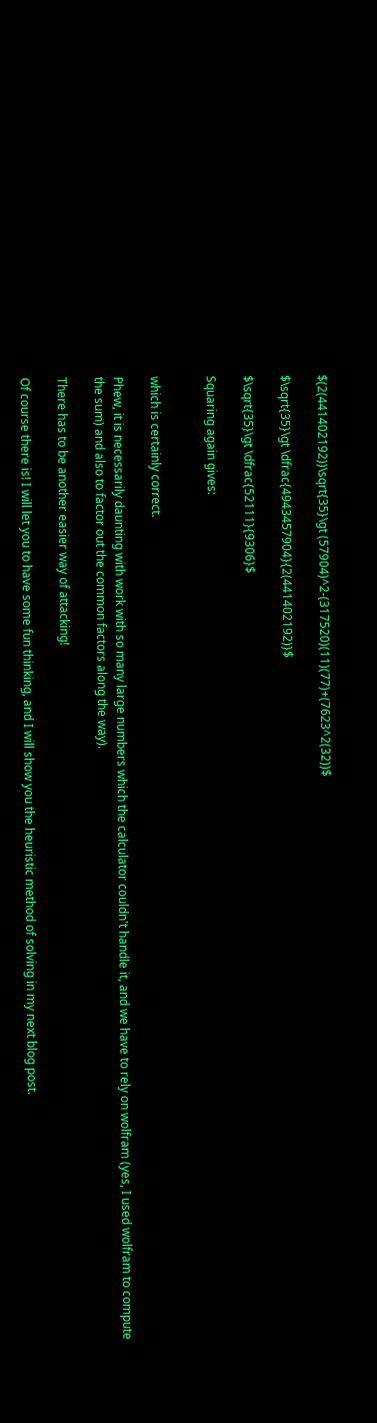$(2(441402192))\sqrt{35}\gt (57904)^2-(317520)(11)(77)+(7623^2(32))$

$\sqrt{35}\gt \dfrac{4943457904}{2(441402192)}$

$\sqrt{35}\gt \dfrac{52111}{9306}$

Squaring again gives:


which is certainly correct.

Phew, it is necessarily daunting with work with so many large numbers which the calculator couldn't handle it, and we have to rely on wolfram (yes, I used wolfram to compute the sum) and also to factor out the common factors along the way).

There has to be another easier way of attacking!

Of course there is! I will let you to have some fun thinking, and I will show you the heuristic method of solving in my next blog post.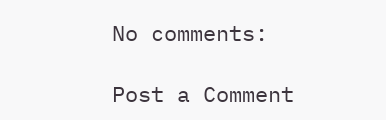No comments:

Post a Comment